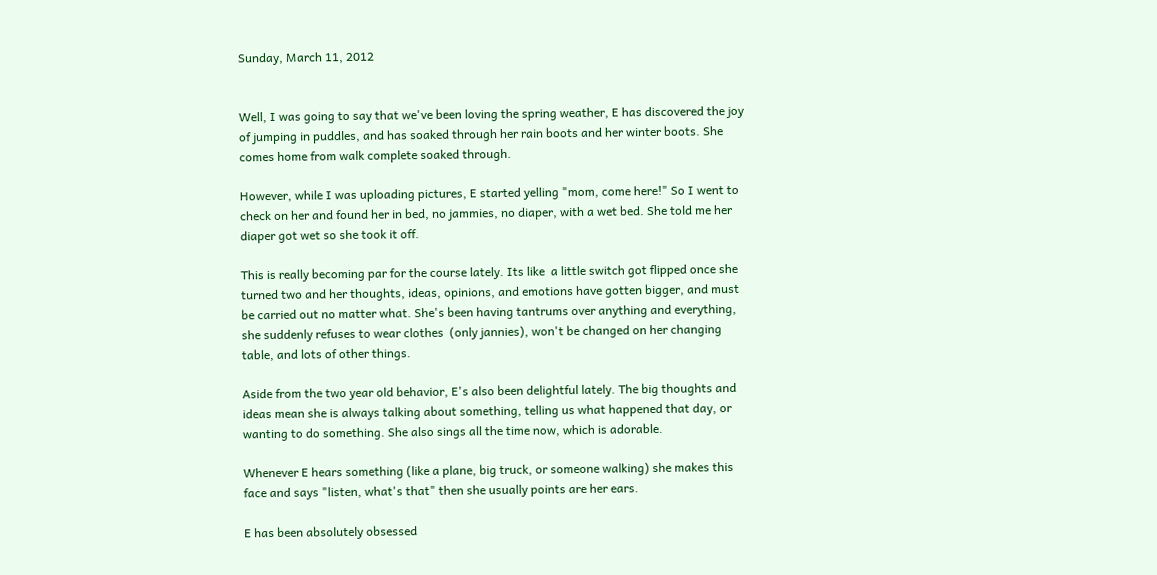Sunday, March 11, 2012


Well, I was going to say that we've been loving the spring weather, E has discovered the joy of jumping in puddles, and has soaked through her rain boots and her winter boots. She comes home from walk complete soaked through.

However, while I was uploading pictures, E started yelling "mom, come here!" So I went to check on her and found her in bed, no jammies, no diaper, with a wet bed. She told me her diaper got wet so she took it off.

This is really becoming par for the course lately. Its like  a little switch got flipped once she turned two and her thoughts, ideas, opinions, and emotions have gotten bigger, and must be carried out no matter what. She's been having tantrums over anything and everything, she suddenly refuses to wear clothes  (only jannies), won't be changed on her changing table, and lots of other things.

Aside from the two year old behavior, E's also been delightful lately. The big thoughts and ideas mean she is always talking about something, telling us what happened that day, or wanting to do something. She also sings all the time now, which is adorable.

Whenever E hears something (like a plane, big truck, or someone walking) she makes this face and says "listen, what's that" then she usually points are her ears.

E has been absolutely obsessed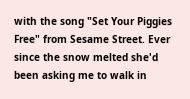with the song "Set Your Piggies Free" from Sesame Street. Ever since the snow melted she'd been asking me to walk in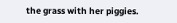the grass with her piggies.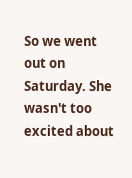So we went out on Saturday. She wasn't too excited about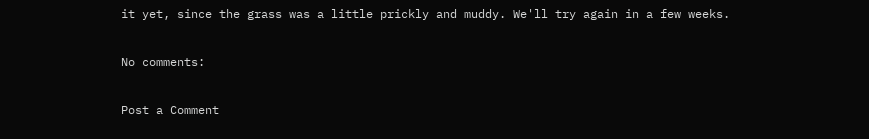it yet, since the grass was a little prickly and muddy. We'll try again in a few weeks.

No comments:

Post a Comment